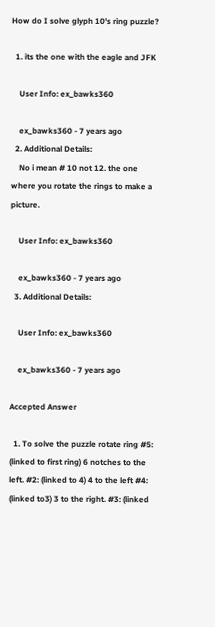How do I solve glyph 10's ring puzzle?

  1. its the one with the eagle and JFK

    User Info: ex_bawks360

    ex_bawks360 - 7 years ago
  2. Additional Details:
    No i mean # 10 not 12. the one where you rotate the rings to make a picture.

    User Info: ex_bawks360

    ex_bawks360 - 7 years ago
  3. Additional Details:

    User Info: ex_bawks360

    ex_bawks360 - 7 years ago

Accepted Answer

  1. To solve the puzzle rotate ring #5: (linked to first ring) 6 notches to the left. #2: (linked to 4) 4 to the left #4: (linked to3) 3 to the right. #3: (linked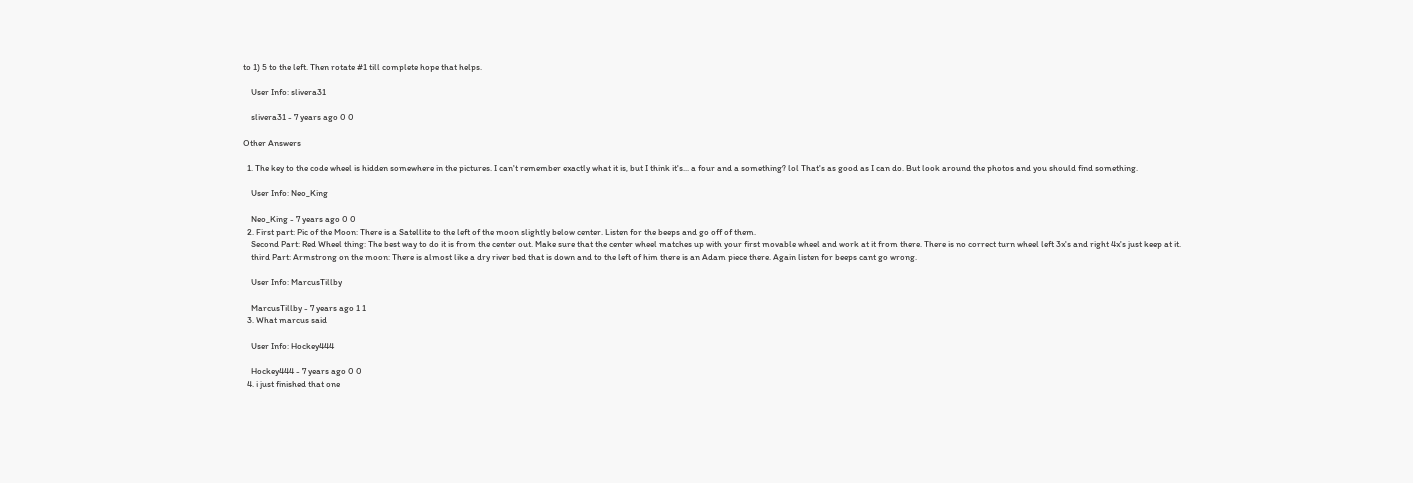to 1) 5 to the left. Then rotate #1 till complete hope that helps.

    User Info: slivera31

    slivera31 - 7 years ago 0 0

Other Answers

  1. The key to the code wheel is hidden somewhere in the pictures. I can't remember exactly what it is, but I think it's... a four and a something? lol That's as good as I can do. But look around the photos and you should find something.

    User Info: Neo_King

    Neo_King - 7 years ago 0 0
  2. First part: Pic of the Moon: There is a Satellite to the left of the moon slightly below center. Listen for the beeps and go off of them.
    Second Part: Red Wheel thing: The best way to do it is from the center out. Make sure that the center wheel matches up with your first movable wheel and work at it from there. There is no correct turn wheel left 3x's and right 4x's just keep at it.
    third Part: Armstrong on the moon: There is almost like a dry river bed that is down and to the left of him there is an Adam piece there. Again listen for beeps cant go wrong.

    User Info: MarcusTillby

    MarcusTillby - 7 years ago 1 1
  3. What marcus said

    User Info: Hockey444

    Hockey444 - 7 years ago 0 0
  4. i just finished that one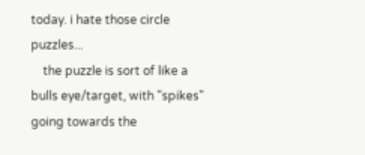today. i hate those circle puzzles...
    the puzzle is sort of like a bulls eye/target, with "spikes" going towards the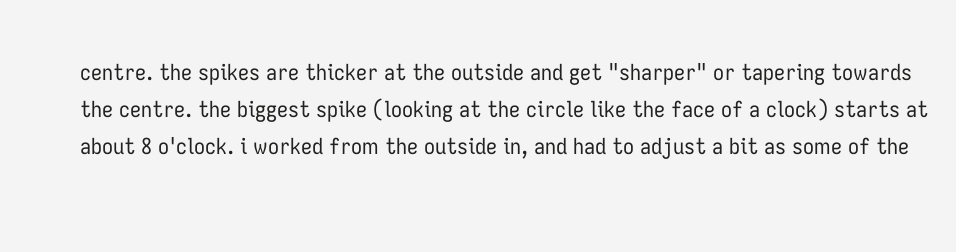centre. the spikes are thicker at the outside and get "sharper" or tapering towards the centre. the biggest spike (looking at the circle like the face of a clock) starts at about 8 o'clock. i worked from the outside in, and had to adjust a bit as some of the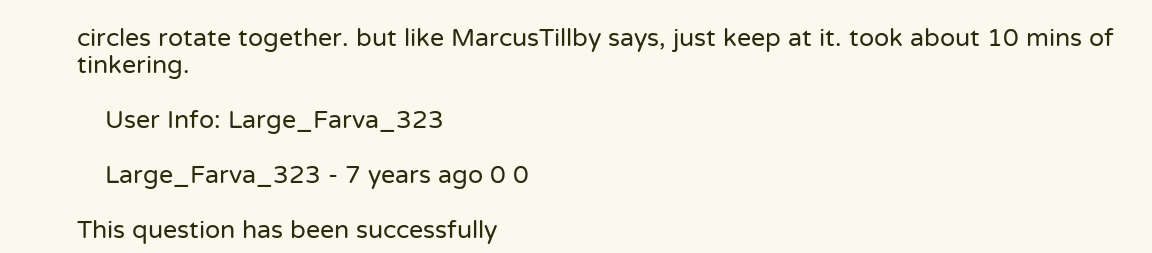circles rotate together. but like MarcusTillby says, just keep at it. took about 10 mins of tinkering.

    User Info: Large_Farva_323

    Large_Farva_323 - 7 years ago 0 0

This question has been successfully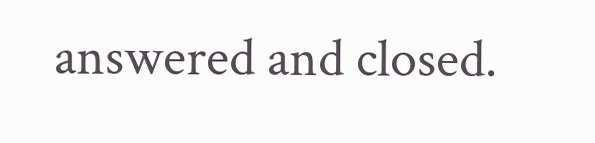answered and closed.